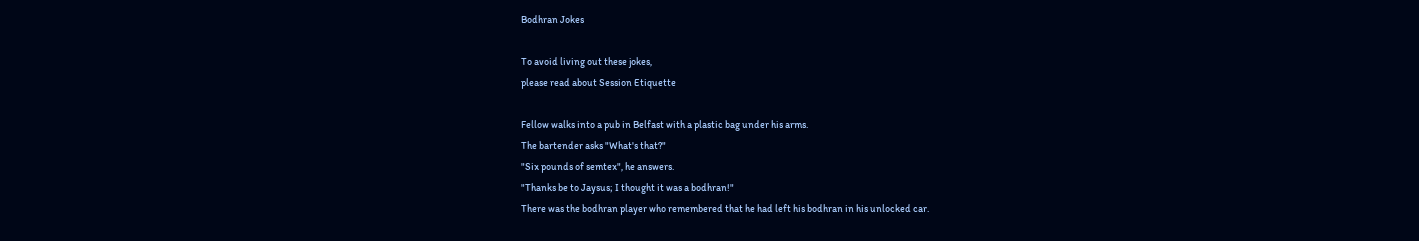Bodhran Jokes

To avoid living out these jokes,
please read about Session Etiquette

Fellow walks into a pub in Belfast with a plastic bag under his arms.
The bartender asks "What's that?"
"Six pounds of semtex", he answers.
"Thanks be to Jaysus; I thought it was a bodhran!"
There was the bodhran player who remembered that he had left his bodhran in his unlocked car.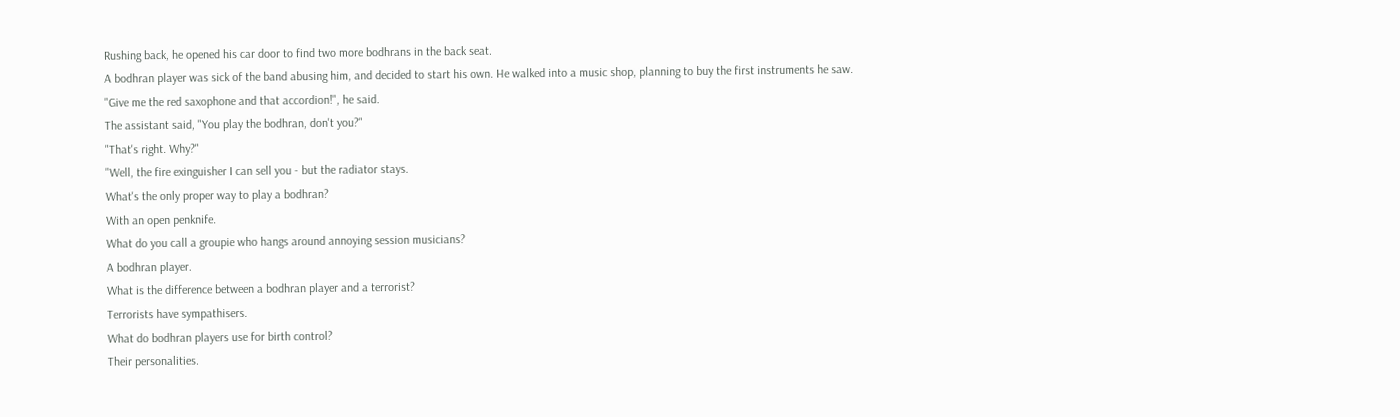Rushing back, he opened his car door to find two more bodhrans in the back seat.
A bodhran player was sick of the band abusing him, and decided to start his own. He walked into a music shop, planning to buy the first instruments he saw.
"Give me the red saxophone and that accordion!", he said.
The assistant said, "You play the bodhran, don't you?"
"That's right. Why?"
"Well, the fire exinguisher I can sell you - but the radiator stays.
What's the only proper way to play a bodhran?
With an open penknife.
What do you call a groupie who hangs around annoying session musicians?
A bodhran player.
What is the difference between a bodhran player and a terrorist?
Terrorists have sympathisers.
What do bodhran players use for birth control?
Their personalities.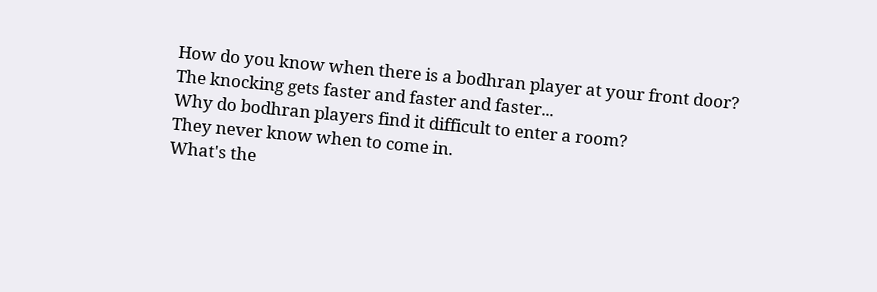How do you know when there is a bodhran player at your front door?
The knocking gets faster and faster and faster...
Why do bodhran players find it difficult to enter a room?
They never know when to come in.
What's the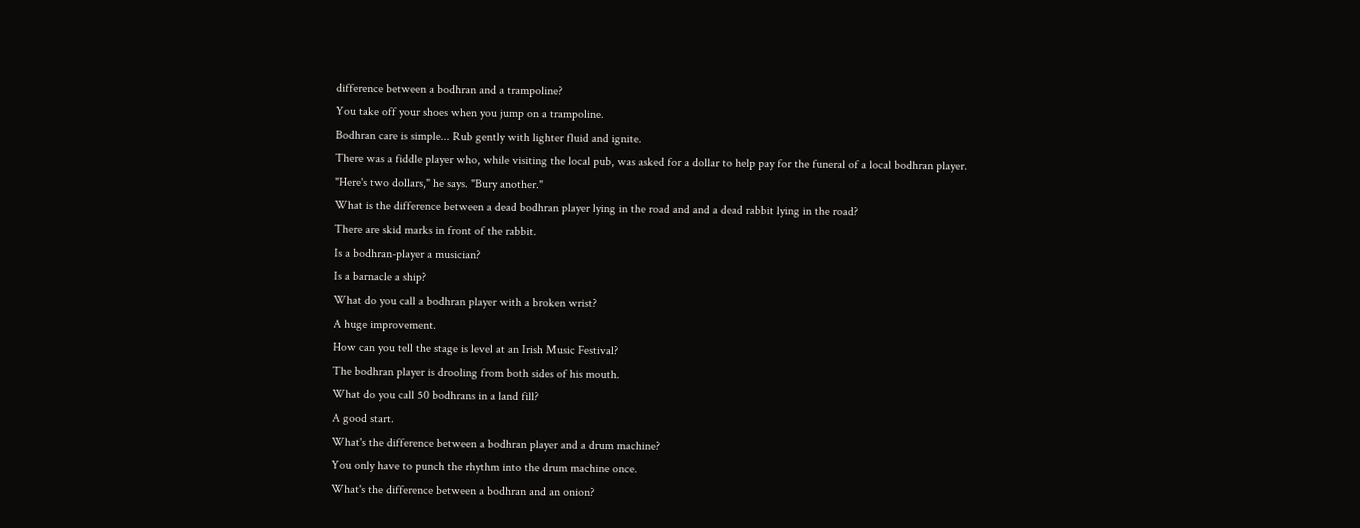difference between a bodhran and a trampoline?
You take off your shoes when you jump on a trampoline.
Bodhran care is simple... Rub gently with lighter fluid and ignite.
There was a fiddle player who, while visiting the local pub, was asked for a dollar to help pay for the funeral of a local bodhran player.
"Here's two dollars," he says. "Bury another."
What is the difference between a dead bodhran player lying in the road and and a dead rabbit lying in the road?
There are skid marks in front of the rabbit.
Is a bodhran-player a musician?
Is a barnacle a ship?
What do you call a bodhran player with a broken wrist?
A huge improvement.
How can you tell the stage is level at an Irish Music Festival?
The bodhran player is drooling from both sides of his mouth.
What do you call 50 bodhrans in a land fill?
A good start.
What's the difference between a bodhran player and a drum machine?
You only have to punch the rhythm into the drum machine once.
What's the difference between a bodhran and an onion?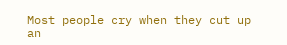Most people cry when they cut up an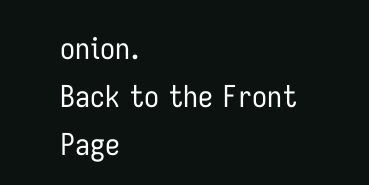onion.
Back to the Front Page